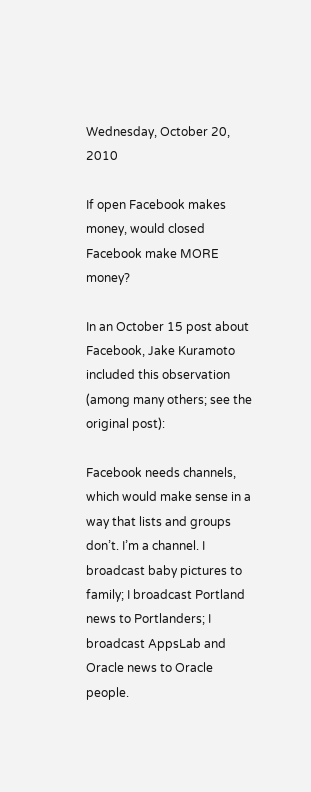Wednesday, October 20, 2010

If open Facebook makes money, would closed Facebook make MORE money?

In an October 15 post about Facebook, Jake Kuramoto included this observation (among many others; see the original post):

Facebook needs channels, which would make sense in a way that lists and groups don’t. I’m a channel. I broadcast baby pictures to family; I broadcast Portland news to Portlanders; I broadcast AppsLab and Oracle news to Oracle people.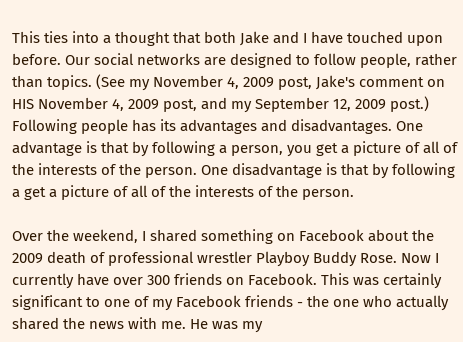This ties into a thought that both Jake and I have touched upon before. Our social networks are designed to follow people, rather than topics. (See my November 4, 2009 post, Jake's comment on HIS November 4, 2009 post, and my September 12, 2009 post.) Following people has its advantages and disadvantages. One advantage is that by following a person, you get a picture of all of the interests of the person. One disadvantage is that by following a get a picture of all of the interests of the person.

Over the weekend, I shared something on Facebook about the 2009 death of professional wrestler Playboy Buddy Rose. Now I currently have over 300 friends on Facebook. This was certainly significant to one of my Facebook friends - the one who actually shared the news with me. He was my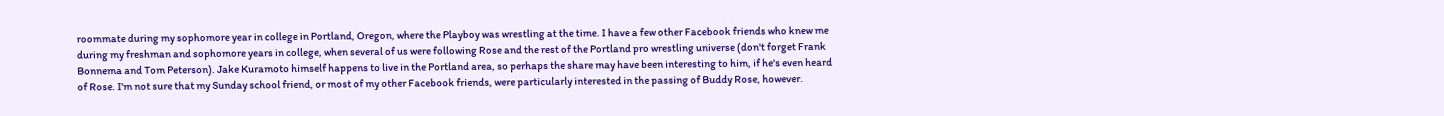roommate during my sophomore year in college in Portland, Oregon, where the Playboy was wrestling at the time. I have a few other Facebook friends who knew me during my freshman and sophomore years in college, when several of us were following Rose and the rest of the Portland pro wrestling universe (don't forget Frank Bonnema and Tom Peterson). Jake Kuramoto himself happens to live in the Portland area, so perhaps the share may have been interesting to him, if he's even heard of Rose. I'm not sure that my Sunday school friend, or most of my other Facebook friends, were particularly interested in the passing of Buddy Rose, however.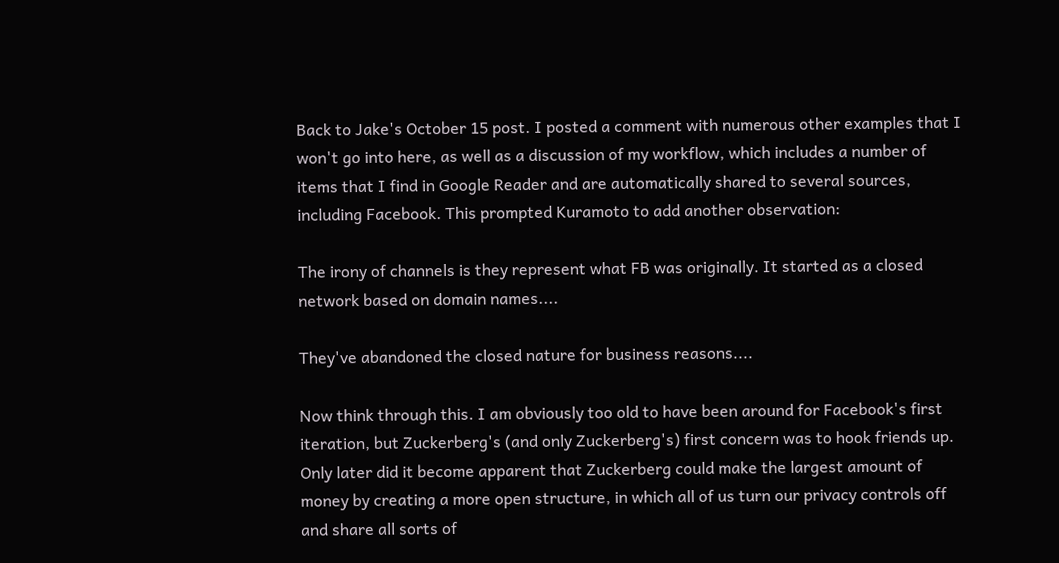Back to Jake's October 15 post. I posted a comment with numerous other examples that I won't go into here, as well as a discussion of my workflow, which includes a number of items that I find in Google Reader and are automatically shared to several sources, including Facebook. This prompted Kuramoto to add another observation:

The irony of channels is they represent what FB was originally. It started as a closed network based on domain names....

They've abandoned the closed nature for business reasons....

Now think through this. I am obviously too old to have been around for Facebook's first iteration, but Zuckerberg's (and only Zuckerberg's) first concern was to hook friends up. Only later did it become apparent that Zuckerberg could make the largest amount of money by creating a more open structure, in which all of us turn our privacy controls off and share all sorts of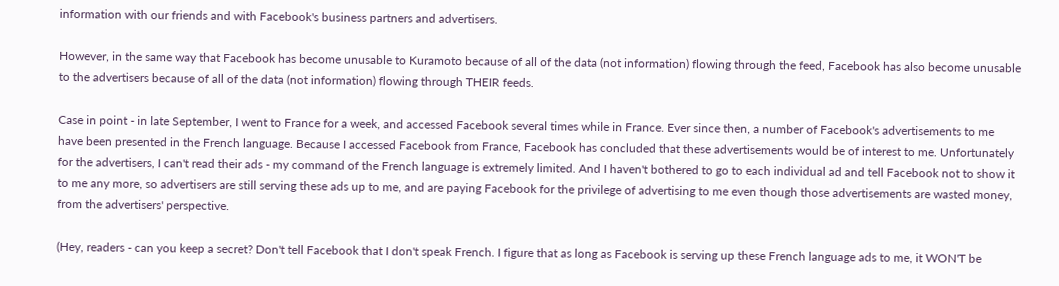information with our friends and with Facebook's business partners and advertisers.

However, in the same way that Facebook has become unusable to Kuramoto because of all of the data (not information) flowing through the feed, Facebook has also become unusable to the advertisers because of all of the data (not information) flowing through THEIR feeds.

Case in point - in late September, I went to France for a week, and accessed Facebook several times while in France. Ever since then, a number of Facebook's advertisements to me have been presented in the French language. Because I accessed Facebook from France, Facebook has concluded that these advertisements would be of interest to me. Unfortunately for the advertisers, I can't read their ads - my command of the French language is extremely limited. And I haven't bothered to go to each individual ad and tell Facebook not to show it to me any more, so advertisers are still serving these ads up to me, and are paying Facebook for the privilege of advertising to me even though those advertisements are wasted money, from the advertisers' perspective.

(Hey, readers - can you keep a secret? Don't tell Facebook that I don't speak French. I figure that as long as Facebook is serving up these French language ads to me, it WON'T be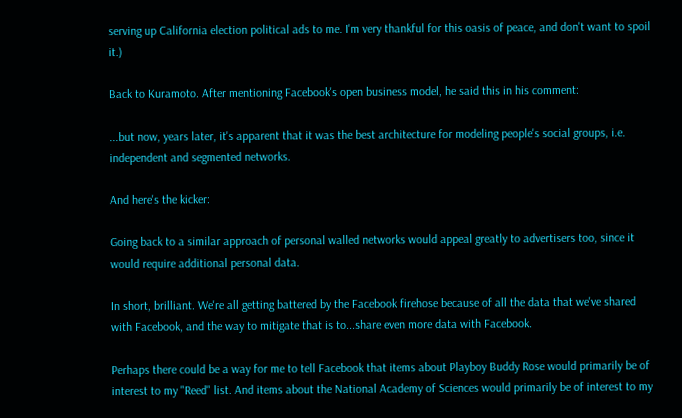serving up California election political ads to me. I'm very thankful for this oasis of peace, and don't want to spoil it.)

Back to Kuramoto. After mentioning Facebook's open business model, he said this in his comment:

...but now, years later, it's apparent that it was the best architecture for modeling people's social groups, i.e. independent and segmented networks.

And here's the kicker:

Going back to a similar approach of personal walled networks would appeal greatly to advertisers too, since it would require additional personal data.

In short, brilliant. We're all getting battered by the Facebook firehose because of all the data that we've shared with Facebook, and the way to mitigate that is to...share even more data with Facebook.

Perhaps there could be a way for me to tell Facebook that items about Playboy Buddy Rose would primarily be of interest to my "Reed" list. And items about the National Academy of Sciences would primarily be of interest to my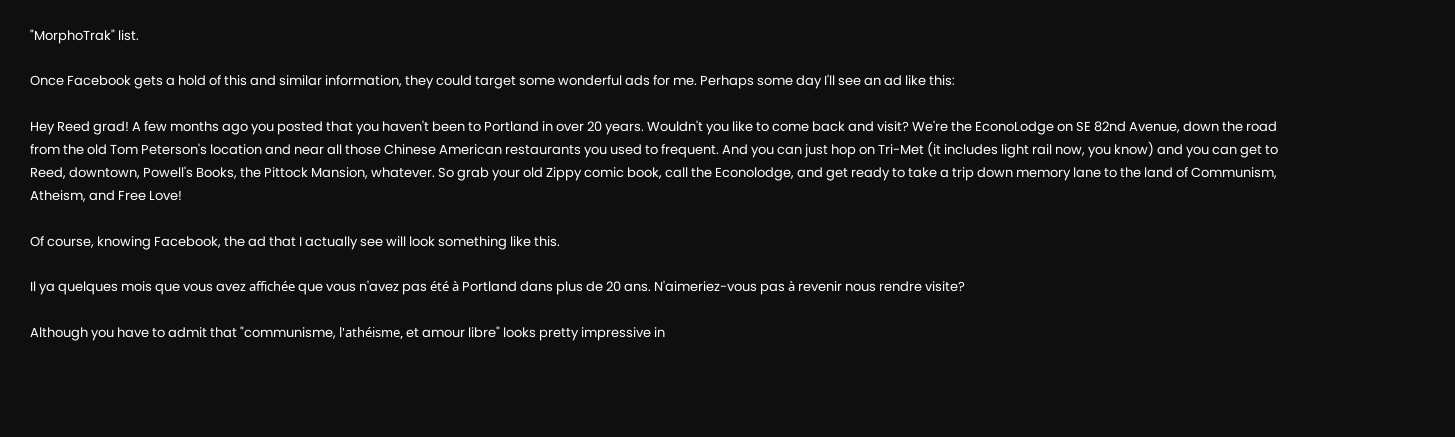"MorphoTrak" list.

Once Facebook gets a hold of this and similar information, they could target some wonderful ads for me. Perhaps some day I'll see an ad like this:

Hey Reed grad! A few months ago you posted that you haven't been to Portland in over 20 years. Wouldn't you like to come back and visit? We're the EconoLodge on SE 82nd Avenue, down the road from the old Tom Peterson's location and near all those Chinese American restaurants you used to frequent. And you can just hop on Tri-Met (it includes light rail now, you know) and you can get to Reed, downtown, Powell's Books, the Pittock Mansion, whatever. So grab your old Zippy comic book, call the Econolodge, and get ready to take a trip down memory lane to the land of Communism, Atheism, and Free Love!

Of course, knowing Facebook, the ad that I actually see will look something like this.

Il ya quelques mois que vous avez affichée que vous n'avez pas été à Portland dans plus de 20 ans. N'aimeriez-vous pas à revenir nous rendre visite?

Although you have to admit that "communisme, l'athéisme, et amour libre" looks pretty impressive in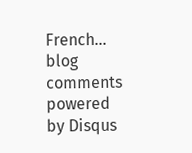French...
blog comments powered by Disqus